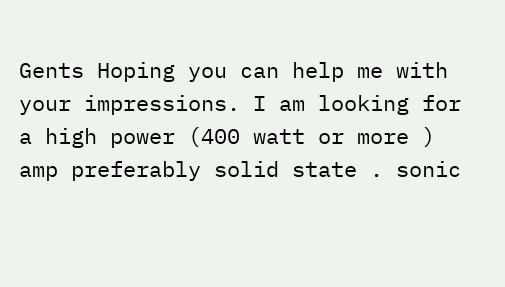Gents Hoping you can help me with your impressions. I am looking for a high power (400 watt or more ) amp preferably solid state . sonic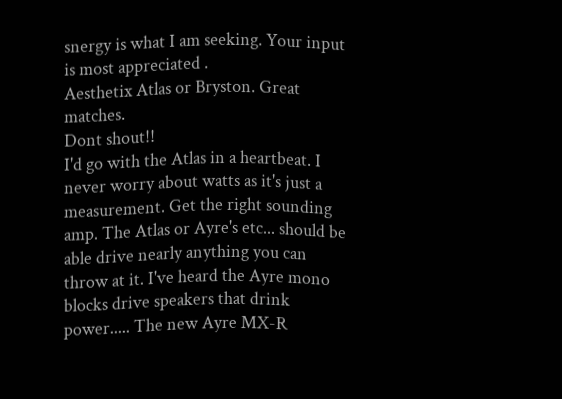snergy is what I am seeking. Your input is most appreciated .
Aesthetix Atlas or Bryston. Great matches.
Dont shout!!
I'd go with the Atlas in a heartbeat. I never worry about watts as it's just a measurement. Get the right sounding amp. The Atlas or Ayre's etc... should be able drive nearly anything you can throw at it. I've heard the Ayre mono blocks drive speakers that drink power..... The new Ayre MX-R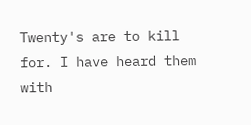Twenty's are to kill for. I have heard them with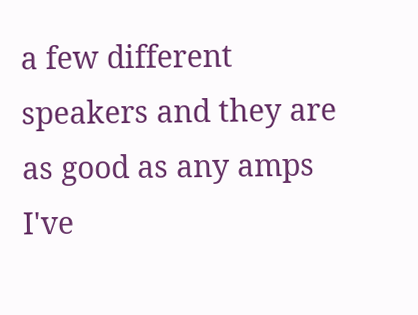a few different speakers and they are as good as any amps I've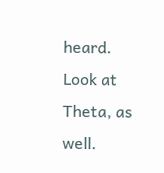heard.
Look at Theta, as well.